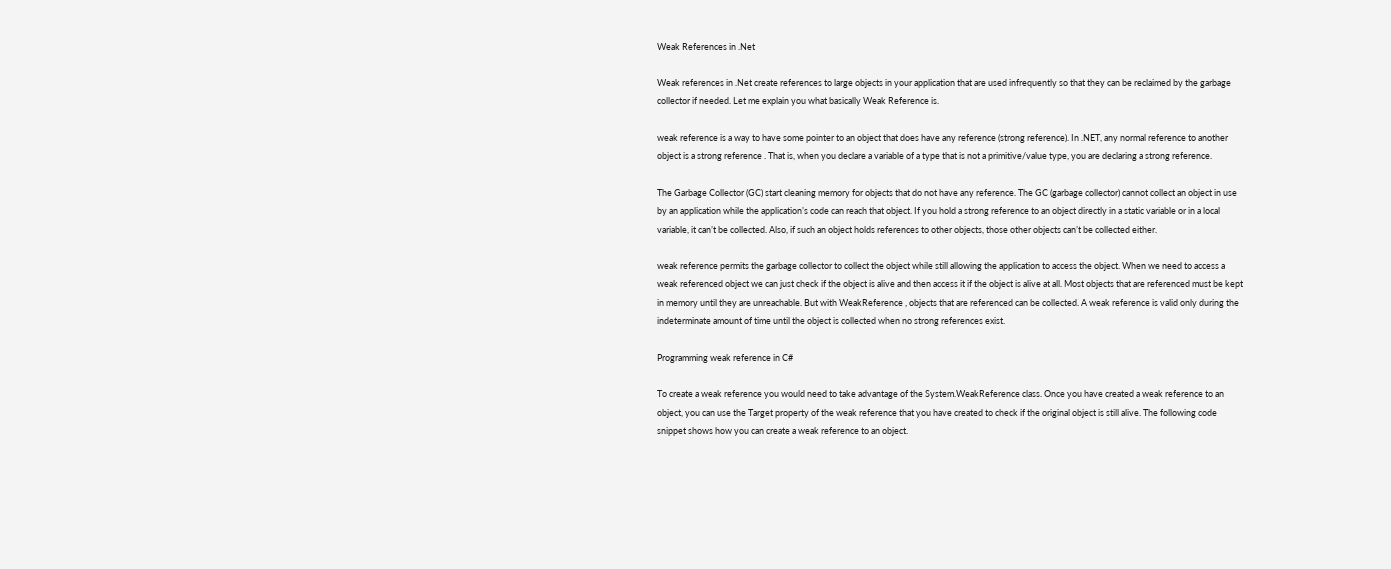Weak References in .Net

Weak references in .Net create references to large objects in your application that are used infrequently so that they can be reclaimed by the garbage collector if needed. Let me explain you what basically Weak Reference is.

weak reference is a way to have some pointer to an object that does have any reference (strong reference). In .NET, any normal reference to another object is a strong reference . That is, when you declare a variable of a type that is not a primitive/value type, you are declaring a strong reference.

The Garbage Collector (GC) start cleaning memory for objects that do not have any reference. The GC (garbage collector) cannot collect an object in use by an application while the application’s code can reach that object. If you hold a strong reference to an object directly in a static variable or in a local variable, it can’t be collected. Also, if such an object holds references to other objects, those other objects can’t be collected either.

weak reference permits the garbage collector to collect the object while still allowing the application to access the object. When we need to access a weak referenced object we can just check if the object is alive and then access it if the object is alive at all. Most objects that are referenced must be kept in memory until they are unreachable. But with WeakReference , objects that are referenced can be collected. A weak reference is valid only during the indeterminate amount of time until the object is collected when no strong references exist.

Programming weak reference in C#

To create a weak reference you would need to take advantage of the System.WeakReference class. Once you have created a weak reference to an object, you can use the Target property of the weak reference that you have created to check if the original object is still alive. The following code snippet shows how you can create a weak reference to an object.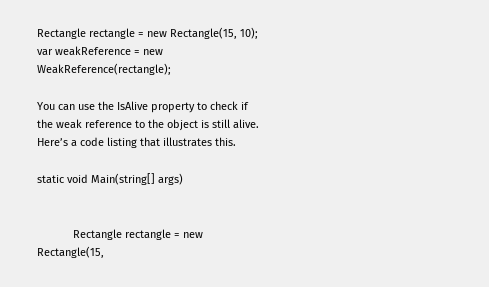Rectangle rectangle = new Rectangle(15, 10);
var weakReference = new WeakReference(rectangle);

You can use the IsAlive property to check if the weak reference to the object is still alive. Here’s a code listing that illustrates this.

static void Main(string[] args)


            Rectangle rectangle = new Rectangle(15,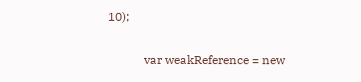10);

            var weakReference = new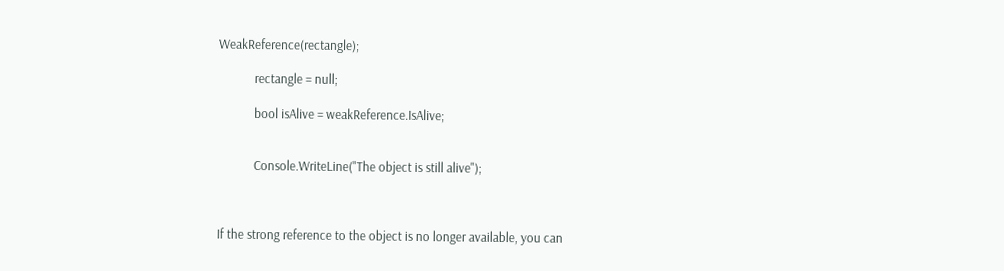WeakReference(rectangle);

            rectangle = null;

            bool isAlive = weakReference.IsAlive;


            Console.WriteLine("The object is still alive");



If the strong reference to the object is no longer available, you can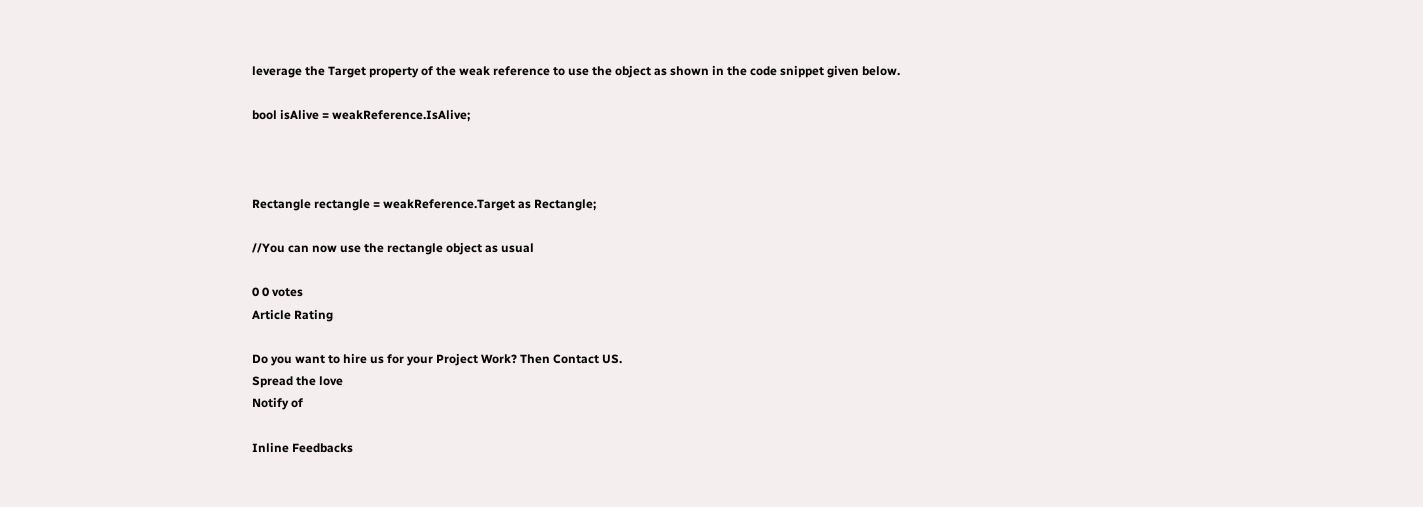leverage the Target property of the weak reference to use the object as shown in the code snippet given below.

bool isAlive = weakReference.IsAlive;



Rectangle rectangle = weakReference.Target as Rectangle;

//You can now use the rectangle object as usual

0 0 votes
Article Rating

Do you want to hire us for your Project Work? Then Contact US.
Spread the love
Notify of

Inline Feedbacks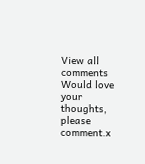View all comments
Would love your thoughts, please comment.x